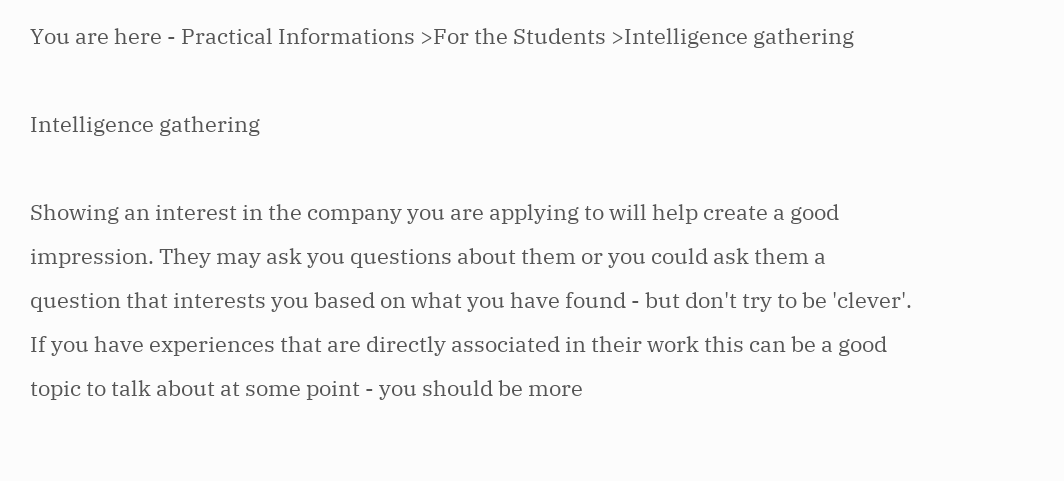You are here - Practical Informations >For the Students >Intelligence gathering

Intelligence gathering

Showing an interest in the company you are applying to will help create a good impression. They may ask you questions about them or you could ask them a question that interests you based on what you have found - but don't try to be 'clever'. If you have experiences that are directly associated in their work this can be a good topic to talk about at some point - you should be more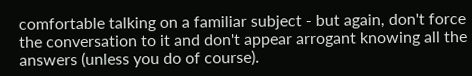comfortable talking on a familiar subject - but again, don't force the conversation to it and don't appear arrogant knowing all the answers (unless you do of course).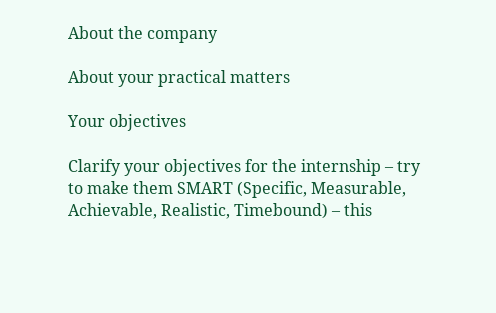About the company

About your practical matters

Your objectives

Clarify your objectives for the internship – try to make them SMART (Specific, Measurable, Achievable, Realistic, Timebound) – this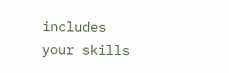includes your skills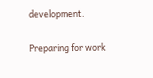development.

Preparing for work